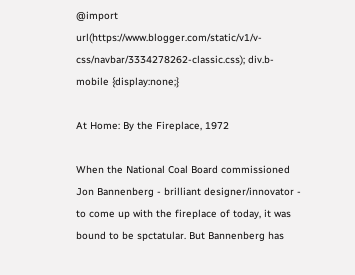@import url(https://www.blogger.com/static/v1/v-css/navbar/3334278262-classic.css); div.b-mobile {display:none;}

At Home: By the Fireplace, 1972

When the National Coal Board commissioned Jon Bannenberg - brilliant designer/innovator - to come up with the fireplace of today, it was bound to be spctatular. But Bannenberg has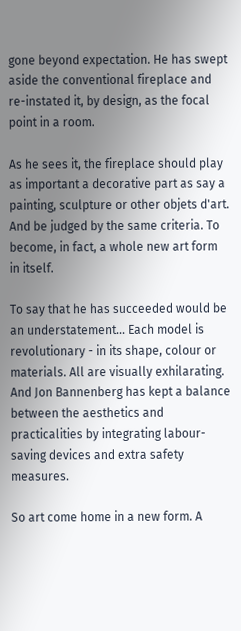gone beyond expectation. He has swept aside the conventional fireplace and re-instated it, by design, as the focal point in a room.

As he sees it, the fireplace should play as important a decorative part as say a painting, sculpture or other objets d'art. And be judged by the same criteria. To become, in fact, a whole new art form in itself.

To say that he has succeeded would be an understatement... Each model is revolutionary - in its shape, colour or materials. All are visually exhilarating. And Jon Bannenberg has kept a balance between the aesthetics and practicalities by integrating labour-saving devices and extra safety measures.

So art come home in a new form. A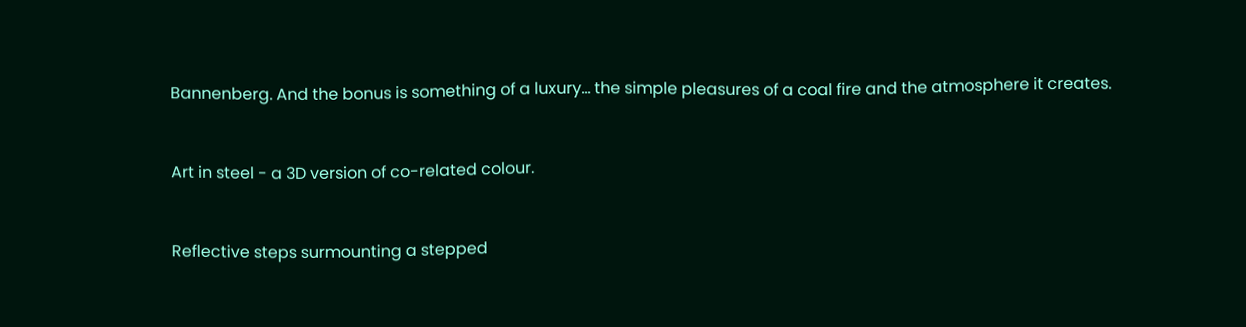Bannenberg. And the bonus is something of a luxury... the simple pleasures of a coal fire and the atmosphere it creates.


Art in steel - a 3D version of co-related colour.


Reflective steps surmounting a stepped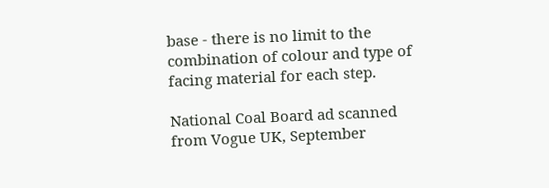base - there is no limit to the combination of colour and type of facing material for each step.

National Coal Board ad scanned from Vogue UK, September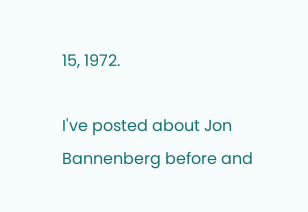15, 1972.

I've posted about Jon Bannenberg before and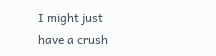I might just have a crush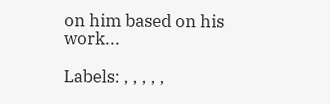on him based on his work...

Labels: , , , , ,